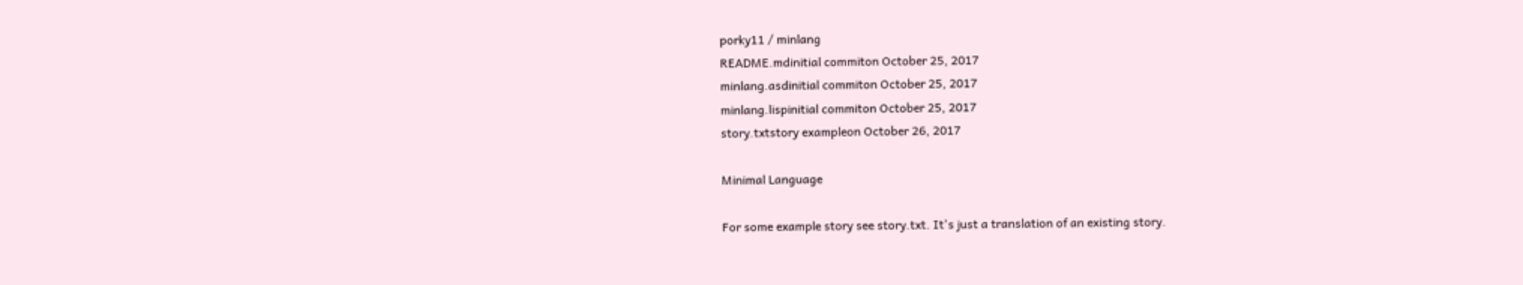porky11 / minlang
README.mdinitial commiton October 25, 2017
minlang.asdinitial commiton October 25, 2017
minlang.lispinitial commiton October 25, 2017
story.txtstory exampleon October 26, 2017

Minimal Language

For some example story see story.txt. It's just a translation of an existing story.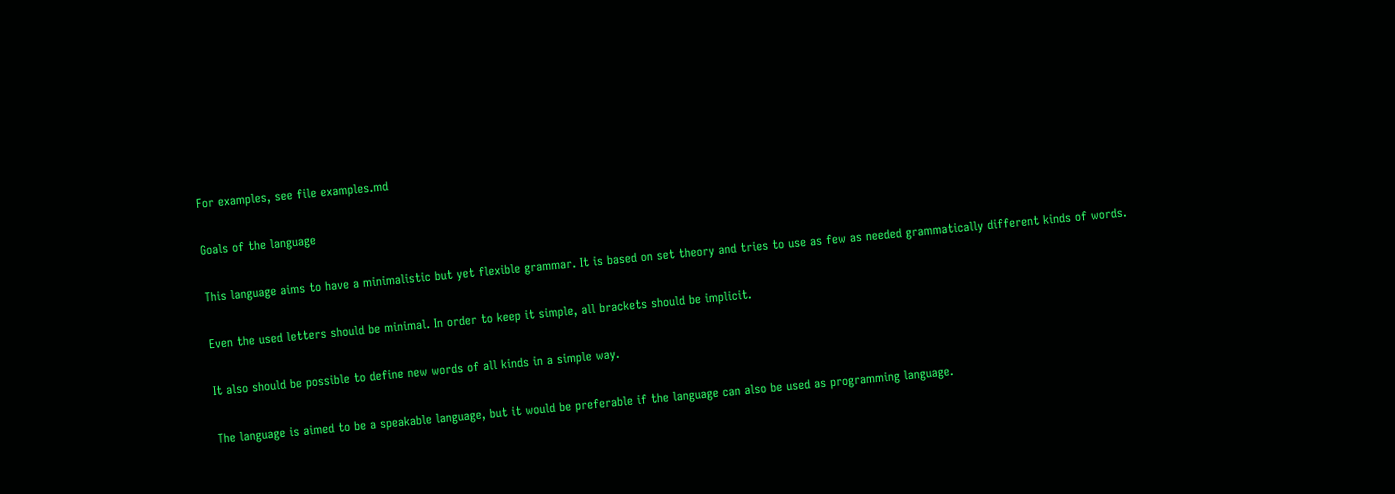For examples, see file examples.md

Goals of the language

This language aims to have a minimalistic but yet flexible grammar. It is based on set theory and tries to use as few as needed grammatically different kinds of words.

Even the used letters should be minimal. In order to keep it simple, all brackets should be implicit.

It also should be possible to define new words of all kinds in a simple way.

The language is aimed to be a speakable language, but it would be preferable if the language can also be used as programming language.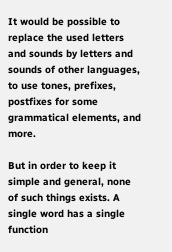It would be possible to replace the used letters and sounds by letters and sounds of other languages, to use tones, prefixes, postfixes for some grammatical elements, and more.

But in order to keep it simple and general, none of such things exists. A single word has a single function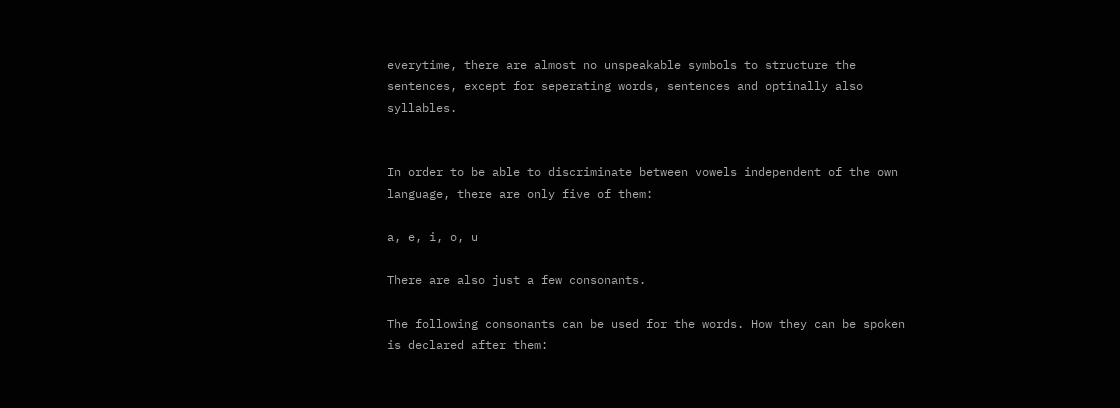everytime, there are almost no unspeakable symbols to structure the sentences, except for seperating words, sentences and optinally also syllables.


In order to be able to discriminate between vowels independent of the own language, there are only five of them:

a, e, i, o, u

There are also just a few consonants.

The following consonants can be used for the words. How they can be spoken is declared after them: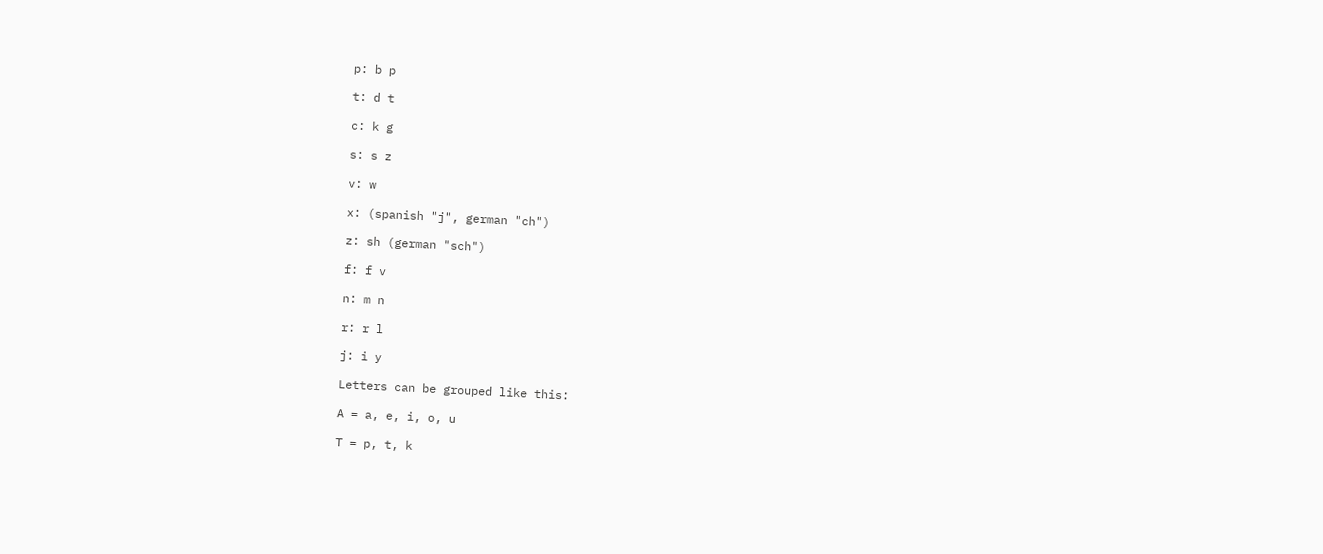p: b p

t: d t

c: k g

s: s z

v: w

x: (spanish "j", german "ch")

z: sh (german "sch")

f: f v

n: m n

r: r l

j: i y

Letters can be grouped like this:

A = a, e, i, o, u

T = p, t, k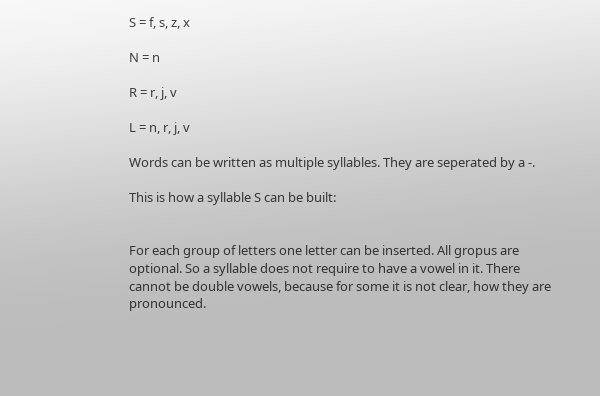S = f, s, z, x

N = n

R = r, j, v

L = n, r, j, v

Words can be written as multiple syllables. They are seperated by a -.

This is how a syllable S can be built:


For each group of letters one letter can be inserted. All gropus are optional. So a syllable does not require to have a vowel in it. There cannot be double vowels, because for some it is not clear, how they are pronounced.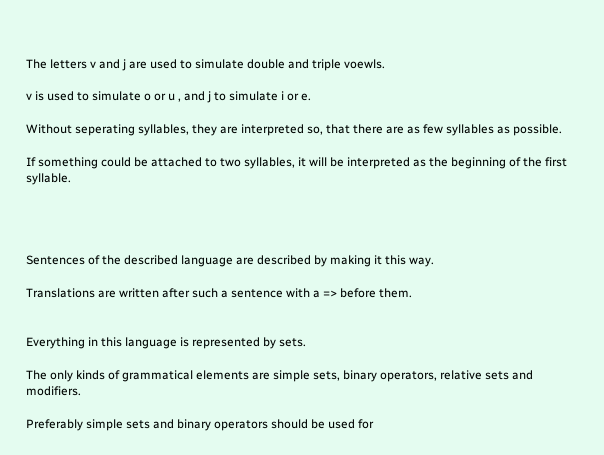The letters v and j are used to simulate double and triple voewls.

v is used to simulate o or u , and j to simulate i or e.

Without seperating syllables, they are interpreted so, that there are as few syllables as possible.

If something could be attached to two syllables, it will be interpreted as the beginning of the first syllable.




Sentences of the described language are described by making it this way.

Translations are written after such a sentence with a => before them.


Everything in this language is represented by sets.

The only kinds of grammatical elements are simple sets, binary operators, relative sets and modifiers.

Preferably simple sets and binary operators should be used for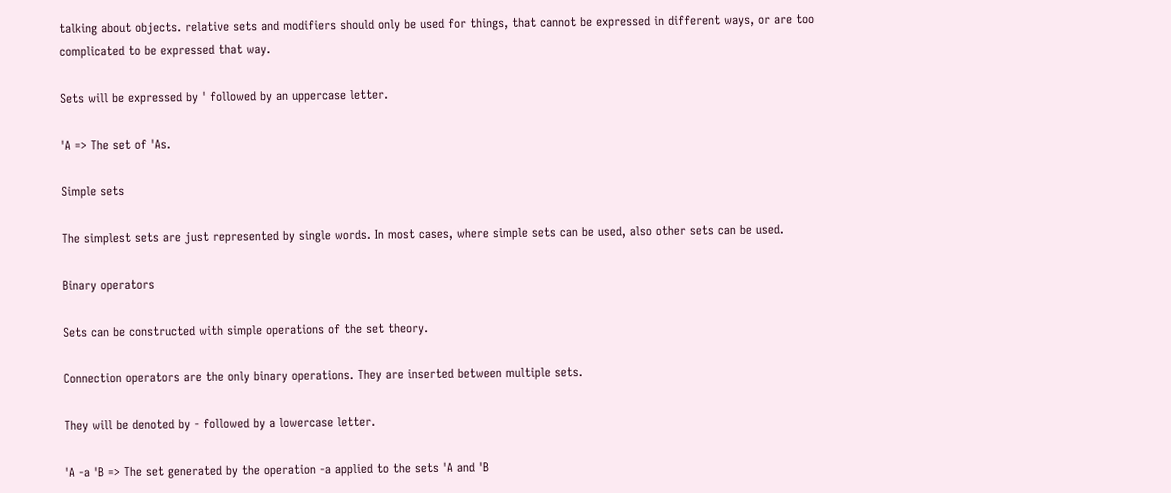talking about objects. relative sets and modifiers should only be used for things, that cannot be expressed in different ways, or are too complicated to be expressed that way.

Sets will be expressed by ' followed by an uppercase letter.

'A => The set of 'As.

Simple sets

The simplest sets are just represented by single words. In most cases, where simple sets can be used, also other sets can be used.

Binary operators

Sets can be constructed with simple operations of the set theory.

Connection operators are the only binary operations. They are inserted between multiple sets.

They will be denoted by - followed by a lowercase letter.

'A -a 'B => The set generated by the operation -a applied to the sets 'A and 'B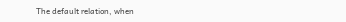The default relation, when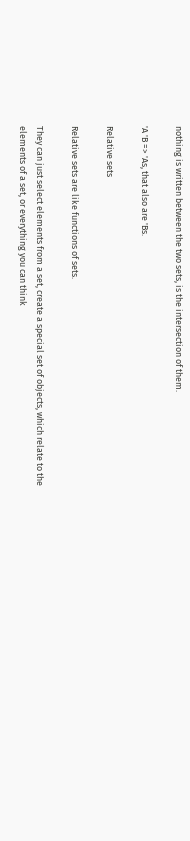nothing is written between the two sets, is the intersection of them.

'A 'B => 'As, that also are 'Bs.

Relative sets

Relative sets are like functions of sets.

They can just select elements from a set, create a special set of objects, which relate to the elements of a set, or everything you can think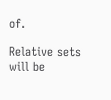of.

Relative sets will be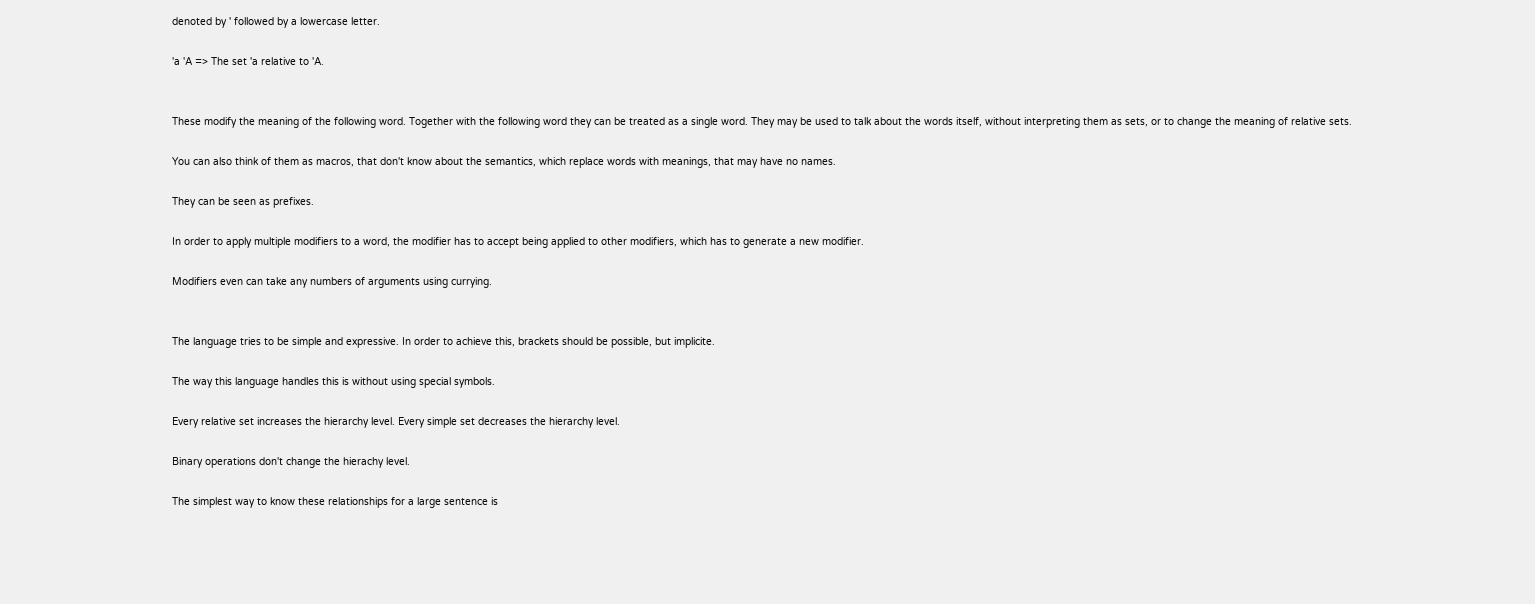denoted by ' followed by a lowercase letter.

'a 'A => The set 'a relative to 'A.


These modify the meaning of the following word. Together with the following word they can be treated as a single word. They may be used to talk about the words itself, without interpreting them as sets, or to change the meaning of relative sets.

You can also think of them as macros, that don't know about the semantics, which replace words with meanings, that may have no names.

They can be seen as prefixes.

In order to apply multiple modifiers to a word, the modifier has to accept being applied to other modifiers, which has to generate a new modifier.

Modifiers even can take any numbers of arguments using currying.


The language tries to be simple and expressive. In order to achieve this, brackets should be possible, but implicite.

The way this language handles this is without using special symbols.

Every relative set increases the hierarchy level. Every simple set decreases the hierarchy level.

Binary operations don't change the hierachy level.

The simplest way to know these relationships for a large sentence is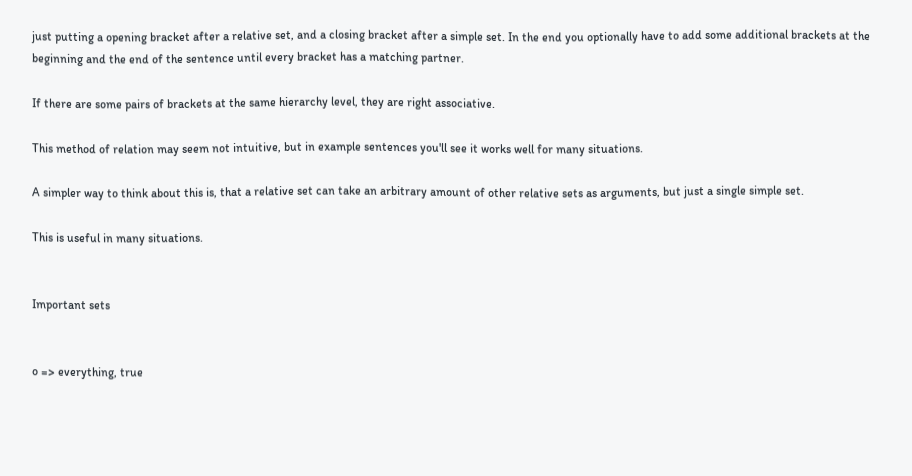just putting a opening bracket after a relative set, and a closing bracket after a simple set. In the end you optionally have to add some additional brackets at the beginning and the end of the sentence until every bracket has a matching partner.

If there are some pairs of brackets at the same hierarchy level, they are right associative.

This method of relation may seem not intuitive, but in example sentences you'll see it works well for many situations.

A simpler way to think about this is, that a relative set can take an arbitrary amount of other relative sets as arguments, but just a single simple set.

This is useful in many situations.


Important sets


o => everything, true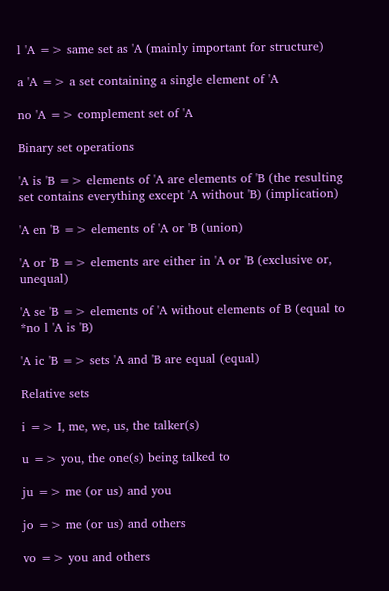l 'A => same set as 'A (mainly important for structure)

a 'A => a set containing a single element of 'A

no 'A => complement set of 'A

Binary set operations

'A is 'B => elements of 'A are elements of 'B (the resulting set contains everything except 'A without 'B) (implication)

'A en 'B => elements of 'A or 'B (union)

'A or 'B => elements are either in 'A or 'B (exclusive or, unequal)

'A se 'B => elements of 'A without elements of B (equal to *no l 'A is 'B)

'A ic 'B => sets 'A and 'B are equal (equal)

Relative sets

i => I, me, we, us, the talker(s)

u => you, the one(s) being talked to

ju => me (or us) and you

jo => me (or us) and others

vo => you and others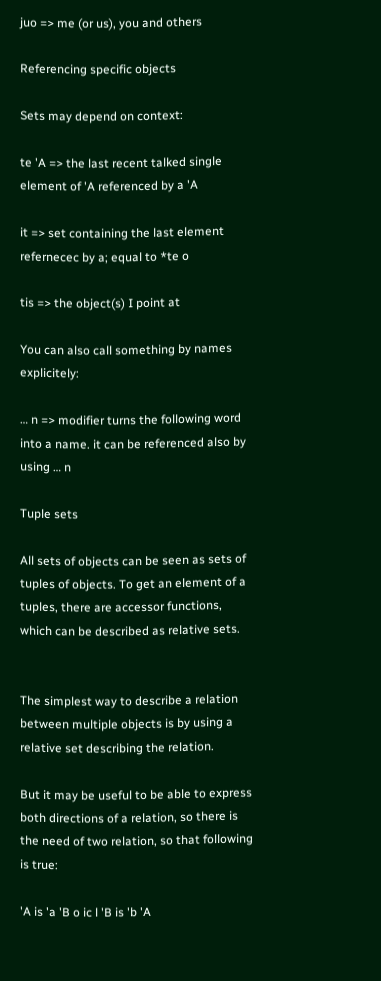juo => me (or us), you and others

Referencing specific objects

Sets may depend on context:

te 'A => the last recent talked single element of 'A referenced by a 'A

it => set containing the last element refernecec by a; equal to *te o

tis => the object(s) I point at

You can also call something by names explicitely:

… n => modifier turns the following word into a name. it can be referenced also by using … n

Tuple sets

All sets of objects can be seen as sets of tuples of objects. To get an element of a tuples, there are accessor functions, which can be described as relative sets.


The simplest way to describe a relation between multiple objects is by using a relative set describing the relation.

But it may be useful to be able to express both directions of a relation, so there is the need of two relation, so that following is true:

'A is 'a 'B o ic l 'B is 'b 'A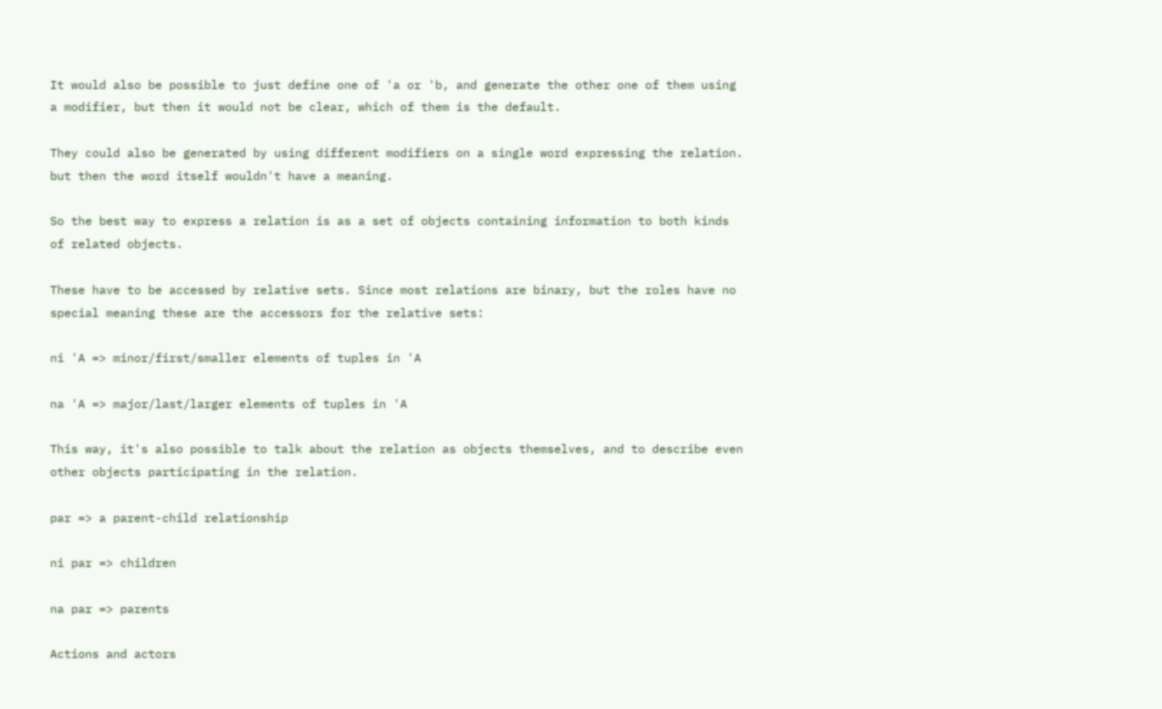It would also be possible to just define one of 'a or 'b, and generate the other one of them using a modifier, but then it would not be clear, which of them is the default.

They could also be generated by using different modifiers on a single word expressing the relation. but then the word itself wouldn't have a meaning.

So the best way to express a relation is as a set of objects containing information to both kinds of related objects.

These have to be accessed by relative sets. Since most relations are binary, but the roles have no special meaning these are the accessors for the relative sets:

ni 'A => minor/first/smaller elements of tuples in 'A

na 'A => major/last/larger elements of tuples in 'A

This way, it's also possible to talk about the relation as objects themselves, and to describe even other objects participating in the relation.

par => a parent-child relationship

ni par => children

na par => parents

Actions and actors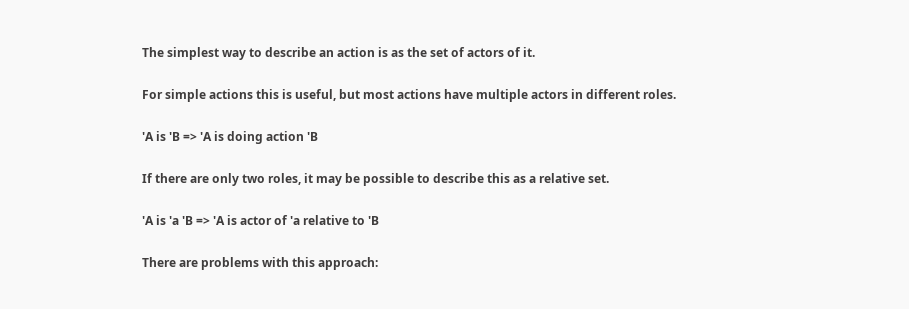The simplest way to describe an action is as the set of actors of it.

For simple actions this is useful, but most actions have multiple actors in different roles.

'A is 'B => 'A is doing action 'B

If there are only two roles, it may be possible to describe this as a relative set.

'A is 'a 'B => 'A is actor of 'a relative to 'B

There are problems with this approach: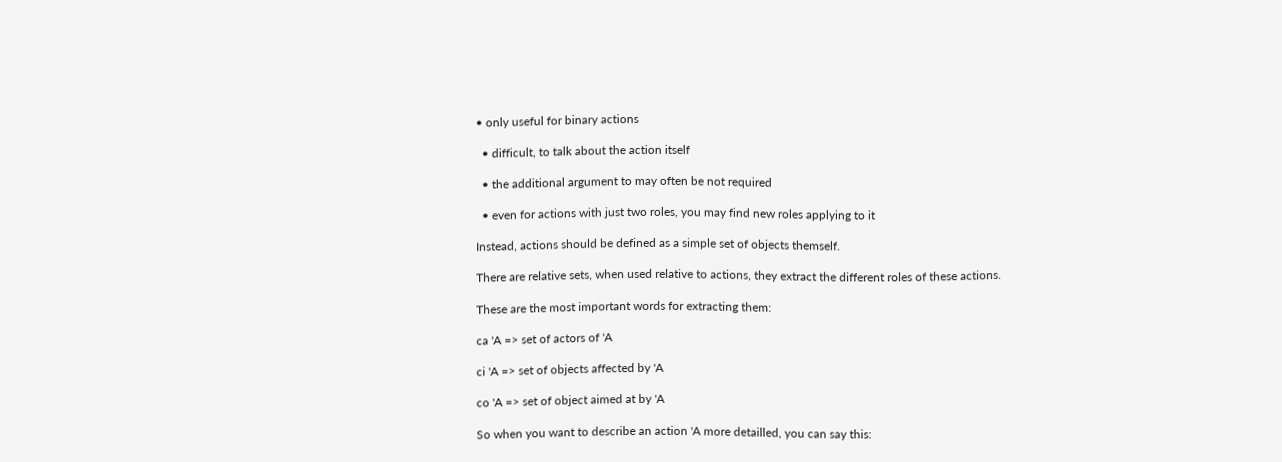• only useful for binary actions

  • difficult, to talk about the action itself

  • the additional argument to may often be not required

  • even for actions with just two roles, you may find new roles applying to it

Instead, actions should be defined as a simple set of objects themself.

There are relative sets, when used relative to actions, they extract the different roles of these actions.

These are the most important words for extracting them:

ca 'A => set of actors of 'A

ci 'A => set of objects affected by 'A

co 'A => set of object aimed at by 'A

So when you want to describe an action 'A more detailled, you can say this: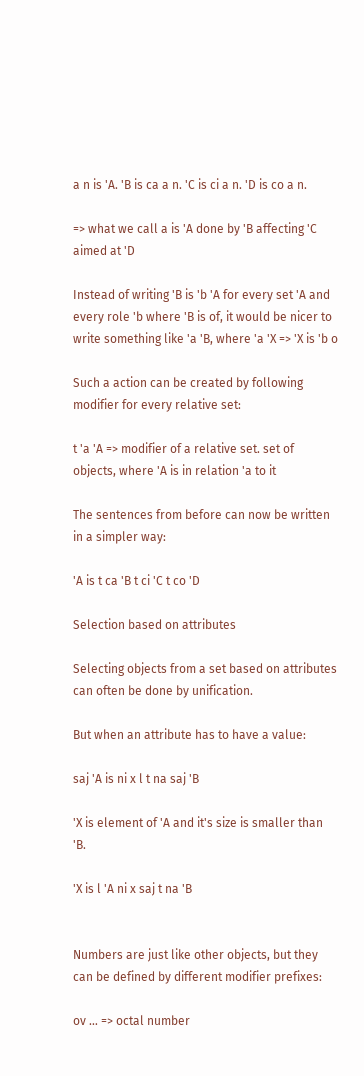a n is 'A. 'B is ca a n. 'C is ci a n. 'D is co a n.

=> what we call a is 'A done by 'B affecting 'C aimed at 'D

Instead of writing 'B is 'b 'A for every set 'A and every role 'b where 'B is of, it would be nicer to write something like 'a 'B, where 'a 'X => 'X is 'b o

Such a action can be created by following modifier for every relative set:

t 'a 'A => modifier of a relative set. set of objects, where 'A is in relation 'a to it

The sentences from before can now be written in a simpler way:

'A is t ca 'B t ci 'C t co 'D

Selection based on attributes

Selecting objects from a set based on attributes can often be done by unification.

But when an attribute has to have a value:

saj 'A is ni x l t na saj 'B

'X is element of 'A and it's size is smaller than 'B.

'X is l 'A ni x saj t na 'B


Numbers are just like other objects, but they can be defined by different modifier prefixes:

ov … => octal number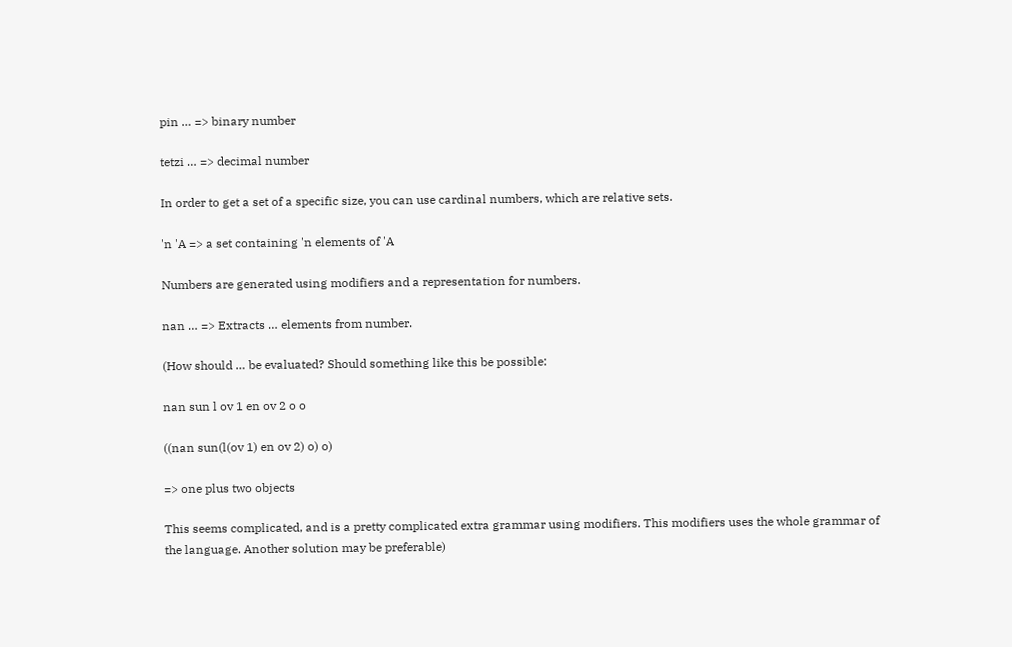pin … => binary number

tetzi … => decimal number

In order to get a set of a specific size, you can use cardinal numbers, which are relative sets.

'n 'A => a set containing 'n elements of 'A

Numbers are generated using modifiers and a representation for numbers.

nan … => Extracts … elements from number.

(How should … be evaluated? Should something like this be possible:

nan sun l ov 1 en ov 2 o o

((nan sun(l(ov 1) en ov 2) o) o)

=> one plus two objects

This seems complicated, and is a pretty complicated extra grammar using modifiers. This modifiers uses the whole grammar of the language. Another solution may be preferable)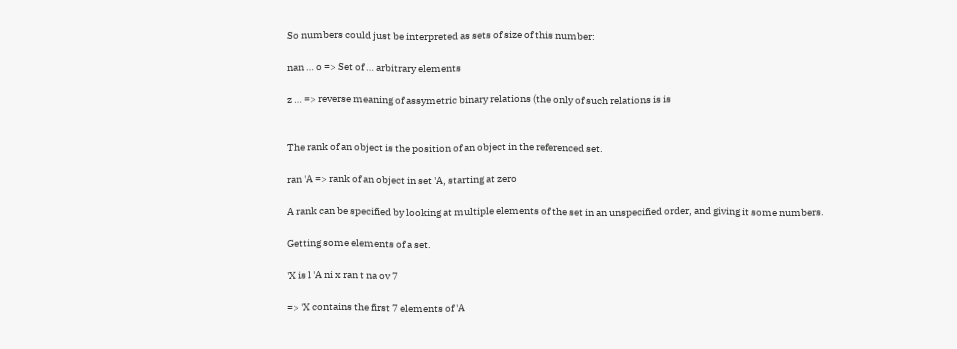So numbers could just be interpreted as sets of size of this number:

nan … o => Set of … arbitrary elements

z … => reverse meaning of assymetric binary relations (the only of such relations is is


The rank of an object is the position of an object in the referenced set.

ran 'A => rank of an object in set 'A, starting at zero

A rank can be specified by looking at multiple elements of the set in an unspecified order, and giving it some numbers.

Getting some elements of a set.

'X is l 'A ni x ran t na ov 7

=> 'X contains the first 7 elements of 'A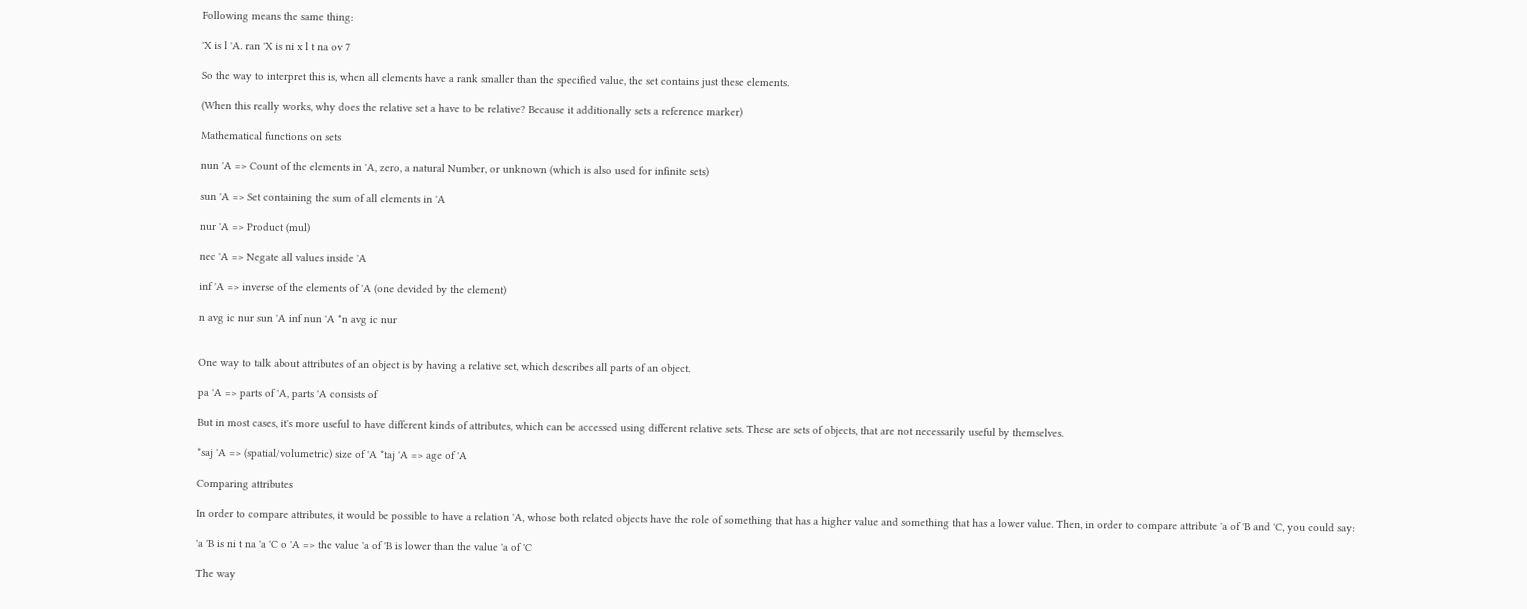Following means the same thing:

'X is l 'A. ran 'X is ni x l t na ov 7

So the way to interpret this is, when all elements have a rank smaller than the specified value, the set contains just these elements.

(When this really works, why does the relative set a have to be relative? Because it additionally sets a reference marker)

Mathematical functions on sets

nun 'A => Count of the elements in 'A, zero, a natural Number, or unknown (which is also used for infinite sets)

sun 'A => Set containing the sum of all elements in 'A

nur 'A => Product (mul)

nec 'A => Negate all values inside 'A

inf 'A => inverse of the elements of 'A (one devided by the element)

n avg ic nur sun 'A inf nun 'A *n avg ic nur


One way to talk about attributes of an object is by having a relative set, which describes all parts of an object.

pa 'A => parts of 'A, parts 'A consists of

But in most cases, it's more useful to have different kinds of attributes, which can be accessed using different relative sets. These are sets of objects, that are not necessarily useful by themselves.

*saj 'A => (spatial/volumetric) size of 'A *taj 'A => age of 'A

Comparing attributes

In order to compare attributes, it would be possible to have a relation 'A, whose both related objects have the role of something that has a higher value and something that has a lower value. Then, in order to compare attribute 'a of 'B and 'C, you could say:

'a 'B is ni t na 'a 'C o 'A => the value 'a of 'B is lower than the value 'a of 'C

The way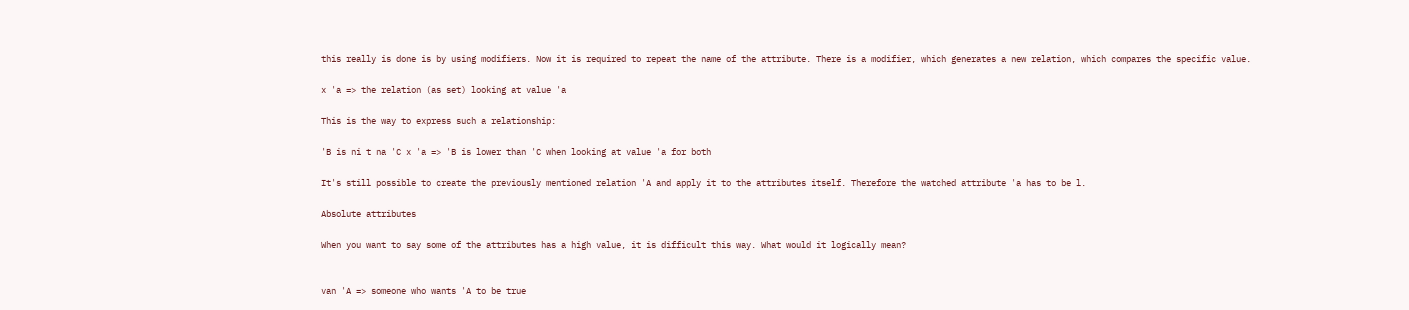this really is done is by using modifiers. Now it is required to repeat the name of the attribute. There is a modifier, which generates a new relation, which compares the specific value.

x 'a => the relation (as set) looking at value 'a

This is the way to express such a relationship:

'B is ni t na 'C x 'a => 'B is lower than 'C when looking at value 'a for both

It's still possible to create the previously mentioned relation 'A and apply it to the attributes itself. Therefore the watched attribute 'a has to be l.

Absolute attributes

When you want to say some of the attributes has a high value, it is difficult this way. What would it logically mean?


van 'A => someone who wants 'A to be true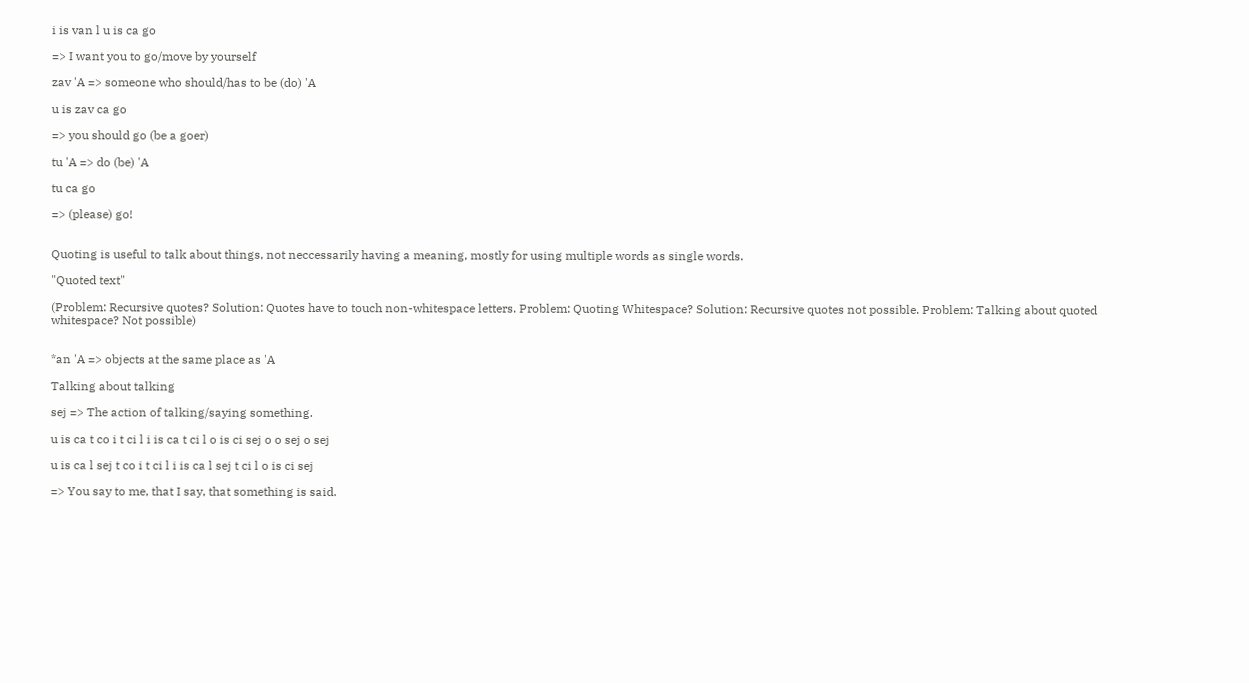i is van l u is ca go

=> I want you to go/move by yourself

zav 'A => someone who should/has to be (do) 'A

u is zav ca go

=> you should go (be a goer)

tu 'A => do (be) 'A

tu ca go

=> (please) go!


Quoting is useful to talk about things, not neccessarily having a meaning, mostly for using multiple words as single words.

"Quoted text"

(Problem: Recursive quotes? Solution: Quotes have to touch non-whitespace letters. Problem: Quoting Whitespace? Solution: Recursive quotes not possible. Problem: Talking about quoted whitespace? Not possible)


*an 'A => objects at the same place as 'A

Talking about talking

sej => The action of talking/saying something.

u is ca t co i t ci l i is ca t ci l o is ci sej o o sej o sej

u is ca l sej t co i t ci l i is ca l sej t ci l o is ci sej

=> You say to me, that I say, that something is said.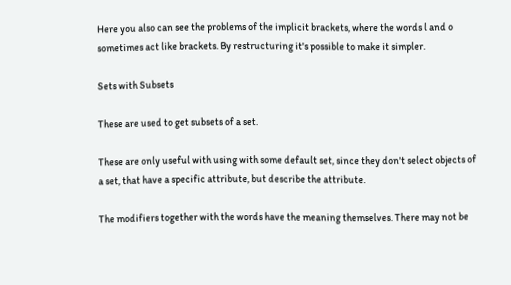Here you also can see the problems of the implicit brackets, where the words l and o sometimes act like brackets. By restructuring it's possible to make it simpler.

Sets with Subsets

These are used to get subsets of a set.

These are only useful with using with some default set, since they don't select objects of a set, that have a specific attribute, but describe the attribute.

The modifiers together with the words have the meaning themselves. There may not be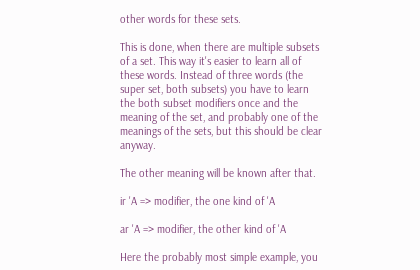other words for these sets.

This is done, when there are multiple subsets of a set. This way it's easier to learn all of these words. Instead of three words (the super set, both subsets) you have to learn the both subset modifiers once and the meaning of the set, and probably one of the meanings of the sets, but this should be clear anyway.

The other meaning will be known after that.

ir 'A => modifier, the one kind of 'A

ar 'A => modifier, the other kind of 'A

Here the probably most simple example, you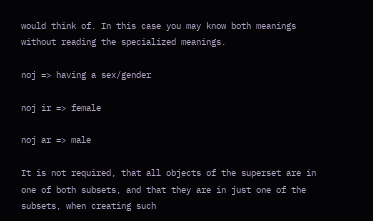would think of. In this case you may know both meanings without reading the specialized meanings.

noj => having a sex/gender

noj ir => female

noj ar => male

It is not required, that all objects of the superset are in one of both subsets, and that they are in just one of the subsets, when creating such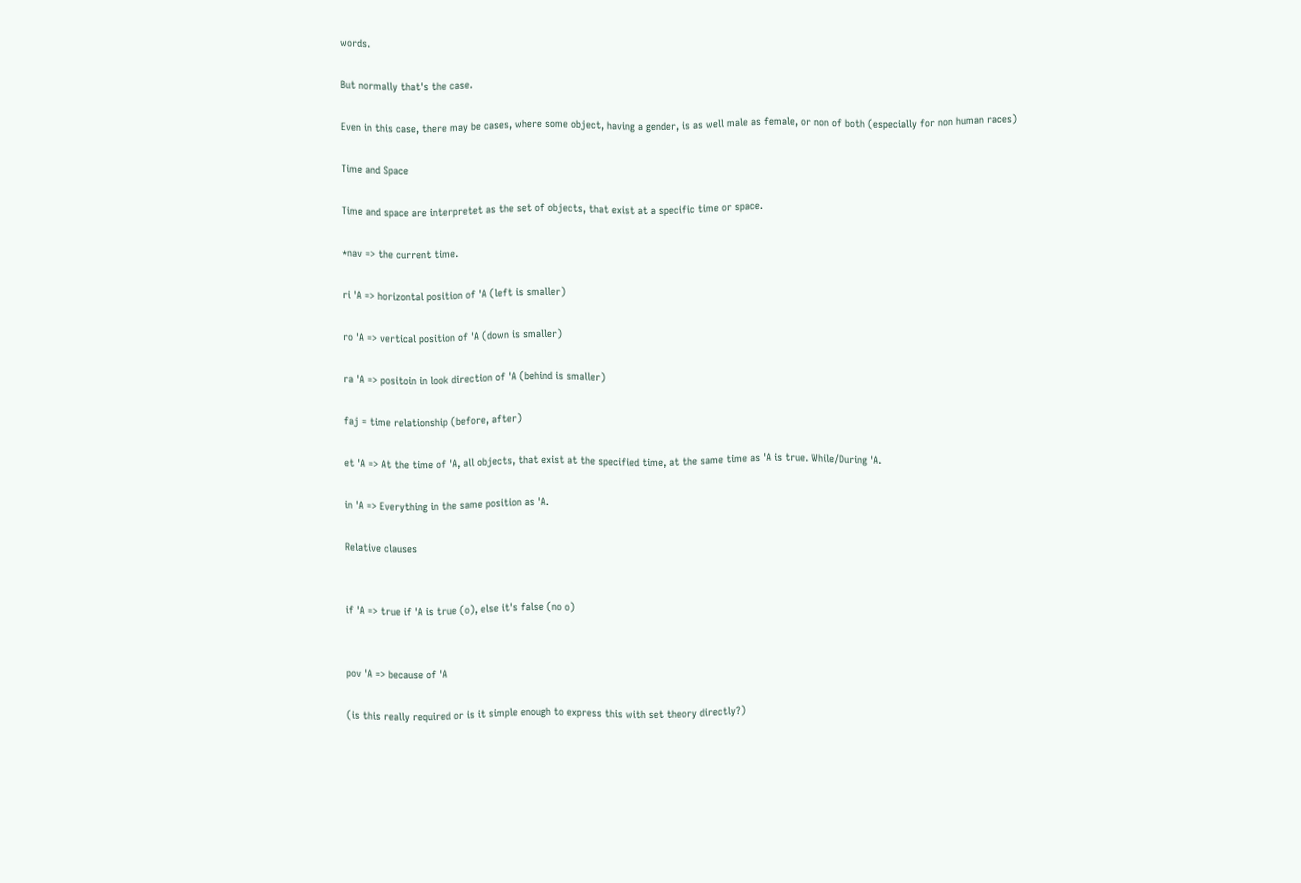words.

But normally that's the case.

Even in this case, there may be cases, where some object, having a gender, is as well male as female, or non of both (especially for non human races)

Time and Space

Time and space are interpretet as the set of objects, that exist at a specific time or space.

*nav => the current time.

ri 'A => horizontal position of 'A (left is smaller)

ro 'A => vertical position of 'A (down is smaller)

ra 'A => positoin in look direction of 'A (behind is smaller)

faj = time relationship (before, after)

et 'A => At the time of 'A, all objects, that exist at the specified time, at the same time as 'A is true. While/During 'A.

in 'A => Everything in the same position as 'A.

Relative clauses


if 'A => true if 'A is true (o), else it's false (no o)


pov 'A => because of 'A

(is this really required or is it simple enough to express this with set theory directly?)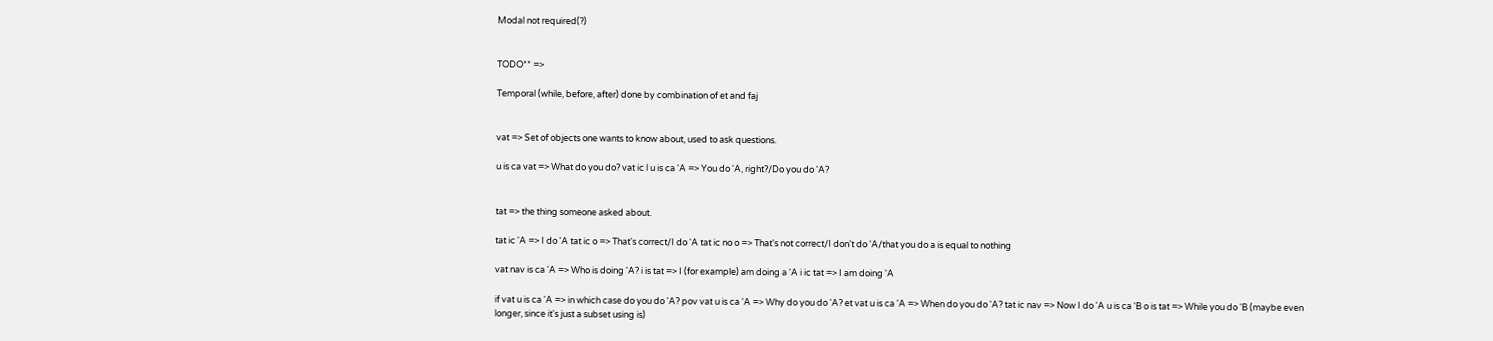Modal not required(?)


TODO** =>

Temporal (while, before, after) done by combination of et and faj


vat => Set of objects one wants to know about, used to ask questions.

u is ca vat => What do you do? vat ic l u is ca 'A => You do 'A, right?/Do you do 'A?


tat => the thing someone asked about.

tat ic 'A => I do 'A tat ic o => That's correct/I do 'A tat ic no o => That's not correct/I don't do 'A/that you do a is equal to nothing

vat nav is ca 'A => Who is doing 'A? i is tat => I (for example) am doing a 'A i ic tat => I am doing 'A

if vat u is ca 'A => in which case do you do 'A? pov vat u is ca 'A => Why do you do 'A? et vat u is ca 'A => When do you do 'A? tat ic nav => Now I do 'A u is ca 'B o is tat => While you do 'B (maybe even longer, since it's just a subset using is)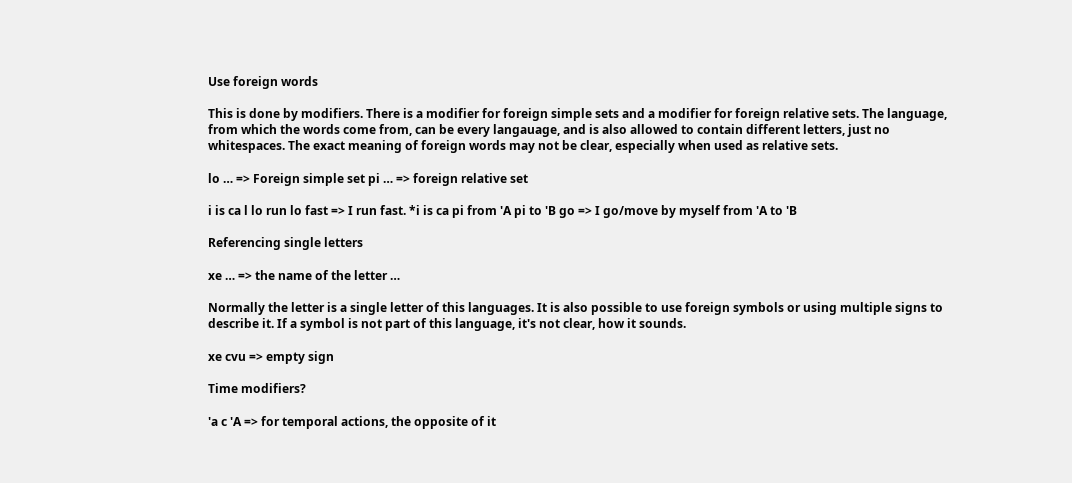Use foreign words

This is done by modifiers. There is a modifier for foreign simple sets and a modifier for foreign relative sets. The language, from which the words come from, can be every langauage, and is also allowed to contain different letters, just no whitespaces. The exact meaning of foreign words may not be clear, especially when used as relative sets.

lo … => Foreign simple set pi … => foreign relative set

i is ca l lo run lo fast => I run fast. *i is ca pi from 'A pi to 'B go => I go/move by myself from 'A to 'B

Referencing single letters

xe … => the name of the letter …

Normally the letter is a single letter of this languages. It is also possible to use foreign symbols or using multiple signs to describe it. If a symbol is not part of this language, it's not clear, how it sounds.

xe cvu => empty sign

Time modifiers?

'a c 'A => for temporal actions, the opposite of it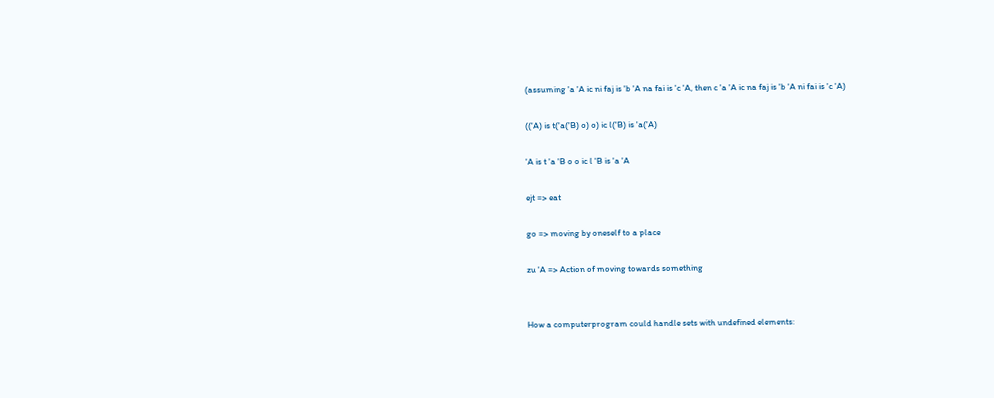(assuming 'a 'A ic ni faj is 'b 'A na fai is 'c 'A, then c 'a 'A ic na faj is 'b 'A ni fai is 'c 'A)

(('A) is t('a('B) o) o) ic l('B) is 'a('A)

'A is t 'a 'B o o ic l 'B is 'a 'A

ejt => eat

go => moving by oneself to a place

zu 'A => Action of moving towards something


How a computerprogram could handle sets with undefined elements: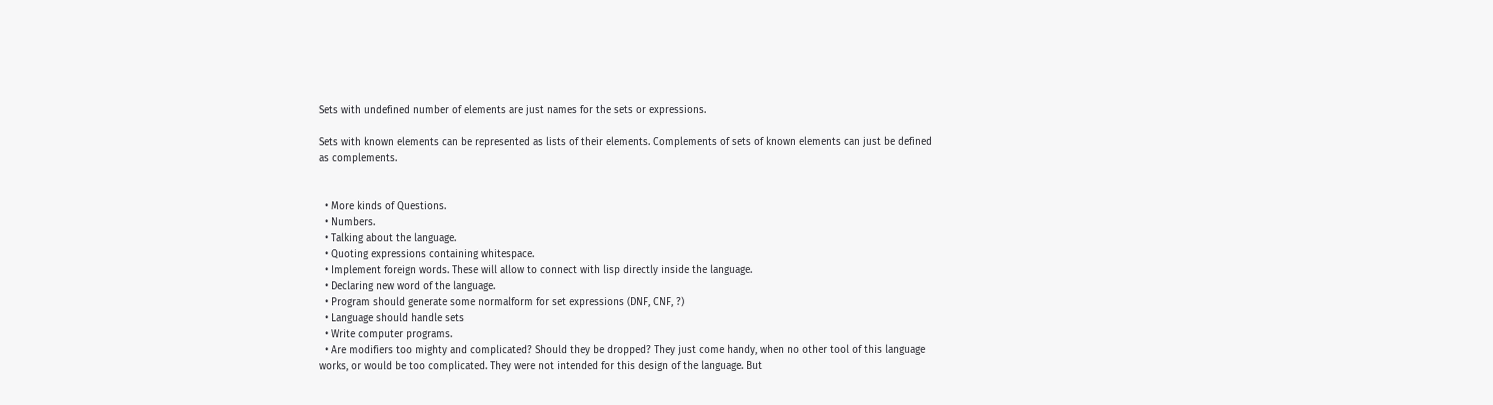Sets with undefined number of elements are just names for the sets or expressions.

Sets with known elements can be represented as lists of their elements. Complements of sets of known elements can just be defined as complements.


  • More kinds of Questions.
  • Numbers.
  • Talking about the language.
  • Quoting expressions containing whitespace.
  • Implement foreign words. These will allow to connect with lisp directly inside the language.
  • Declaring new word of the language.
  • Program should generate some normalform for set expressions (DNF, CNF, ?)
  • Language should handle sets
  • Write computer programs.
  • Are modifiers too mighty and complicated? Should they be dropped? They just come handy, when no other tool of this language works, or would be too complicated. They were not intended for this design of the language. But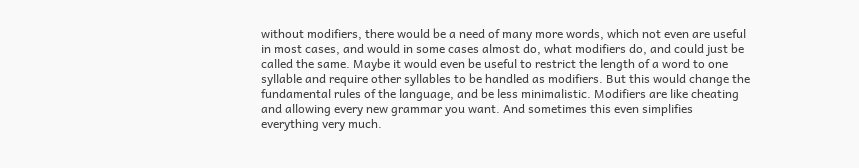without modifiers, there would be a need of many more words, which not even are useful in most cases, and would in some cases almost do, what modifiers do, and could just be called the same. Maybe it would even be useful to restrict the length of a word to one syllable and require other syllables to be handled as modifiers. But this would change the fundamental rules of the language, and be less minimalistic. Modifiers are like cheating and allowing every new grammar you want. And sometimes this even simplifies everything very much.